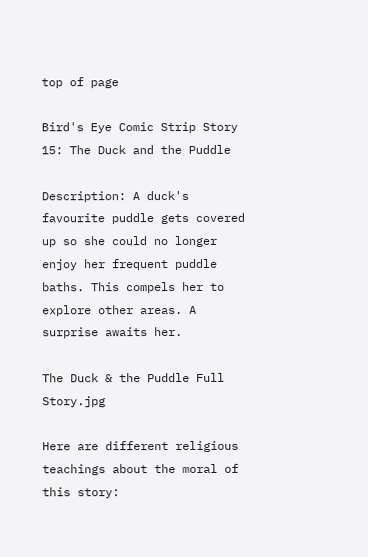top of page

Bird's Eye Comic Strip Story 15: The Duck and the Puddle

Description: A duck's favourite puddle gets covered up so she could no longer enjoy her frequent puddle baths. This compels her to explore other areas. A surprise awaits her.

The Duck & the Puddle Full Story.jpg

Here are different religious teachings about the moral of this story: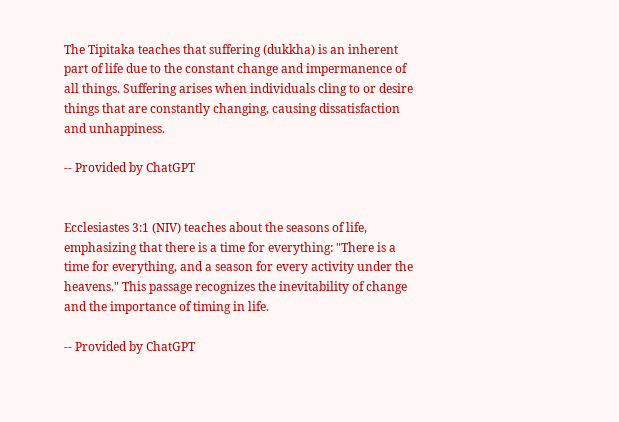The Tipitaka teaches that suffering (dukkha) is an inherent part of life due to the constant change and impermanence of all things. Suffering arises when individuals cling to or desire things that are constantly changing, causing dissatisfaction and unhappiness.

-- Provided by ChatGPT


Ecclesiastes 3:1 (NIV) teaches about the seasons of life, emphasizing that there is a time for everything: "There is a time for everything, and a season for every activity under the heavens." This passage recognizes the inevitability of change and the importance of timing in life.

-- Provided by ChatGPT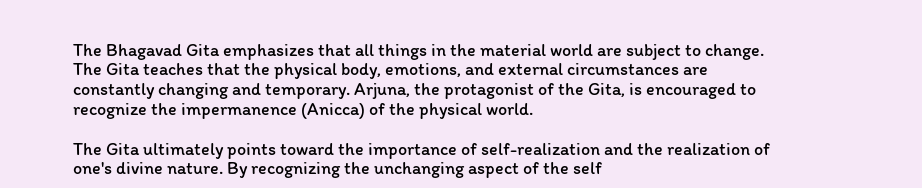The Bhagavad Gita emphasizes that all things in the material world are subject to change. The Gita teaches that the physical body, emotions, and external circumstances are constantly changing and temporary. Arjuna, the protagonist of the Gita, is encouraged to recognize the impermanence (Anicca) of the physical world.

The Gita ultimately points toward the importance of self-realization and the realization of one's divine nature. By recognizing the unchanging aspect of the self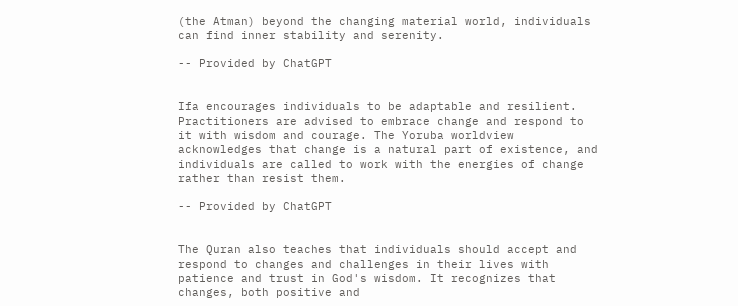(the Atman) beyond the changing material world, individuals can find inner stability and serenity.

-- Provided by ChatGPT


Ifa encourages individuals to be adaptable and resilient. Practitioners are advised to embrace change and respond to it with wisdom and courage. The Yoruba worldview acknowledges that change is a natural part of existence, and individuals are called to work with the energies of change rather than resist them.

-- Provided by ChatGPT


The Quran also teaches that individuals should accept and respond to changes and challenges in their lives with patience and trust in God's wisdom. It recognizes that changes, both positive and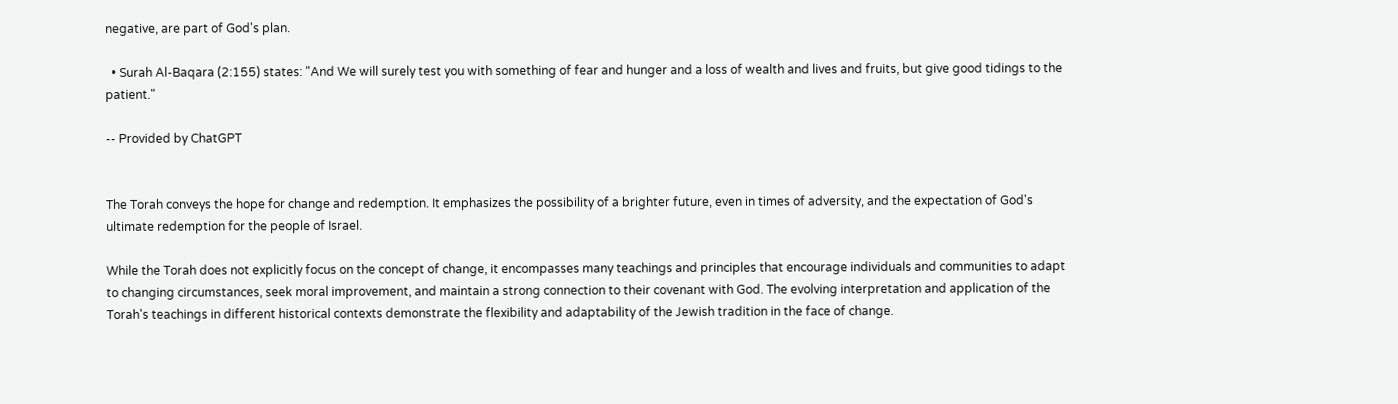negative, are part of God's plan.

  • Surah Al-Baqara (2:155) states: "And We will surely test you with something of fear and hunger and a loss of wealth and lives and fruits, but give good tidings to the patient."

-- Provided by ChatGPT


The Torah conveys the hope for change and redemption. It emphasizes the possibility of a brighter future, even in times of adversity, and the expectation of God's ultimate redemption for the people of Israel.

While the Torah does not explicitly focus on the concept of change, it encompasses many teachings and principles that encourage individuals and communities to adapt to changing circumstances, seek moral improvement, and maintain a strong connection to their covenant with God. The evolving interpretation and application of the Torah's teachings in different historical contexts demonstrate the flexibility and adaptability of the Jewish tradition in the face of change.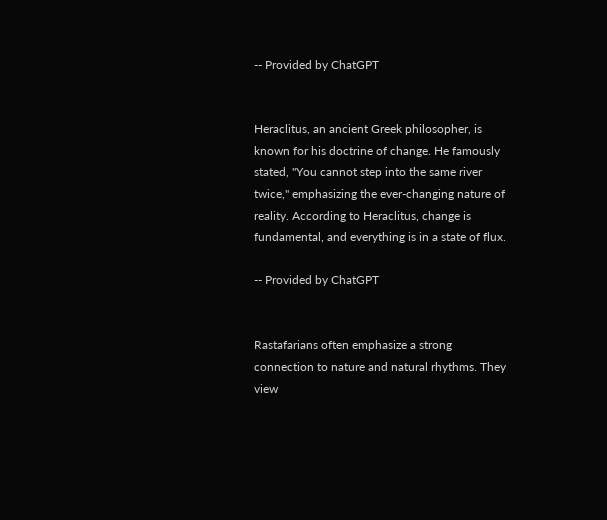-- Provided by ChatGPT


Heraclitus, an ancient Greek philosopher, is known for his doctrine of change. He famously stated, "You cannot step into the same river twice," emphasizing the ever-changing nature of reality. According to Heraclitus, change is fundamental, and everything is in a state of flux.

-- Provided by ChatGPT


Rastafarians often emphasize a strong connection to nature and natural rhythms. They view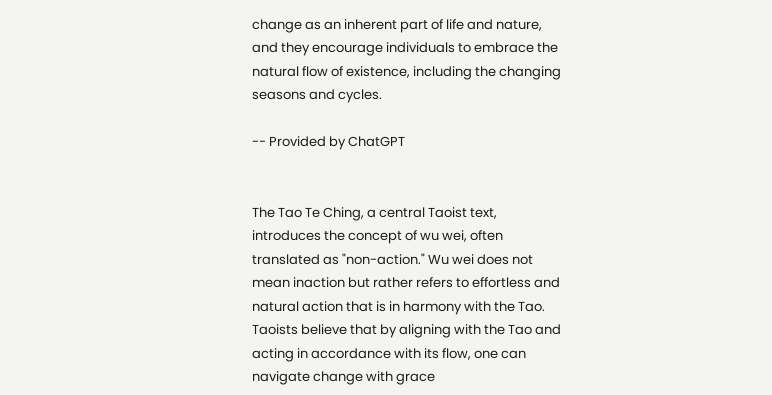change as an inherent part of life and nature, and they encourage individuals to embrace the natural flow of existence, including the changing seasons and cycles.

-- Provided by ChatGPT


The Tao Te Ching, a central Taoist text, introduces the concept of wu wei, often translated as "non-action." Wu wei does not mean inaction but rather refers to effortless and natural action that is in harmony with the Tao. Taoists believe that by aligning with the Tao and acting in accordance with its flow, one can navigate change with grace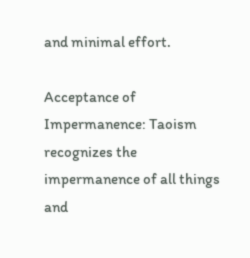and minimal effort.

Acceptance of Impermanence: Taoism recognizes the impermanence of all things and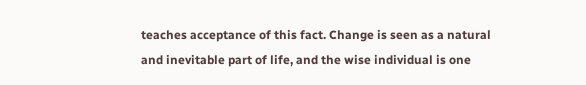teaches acceptance of this fact. Change is seen as a natural and inevitable part of life, and the wise individual is one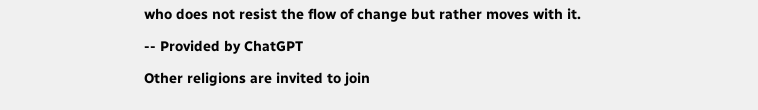who does not resist the flow of change but rather moves with it.

-- Provided by ChatGPT

Other religions are invited to join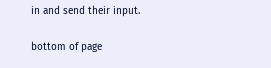in and send their input.

bottom of page